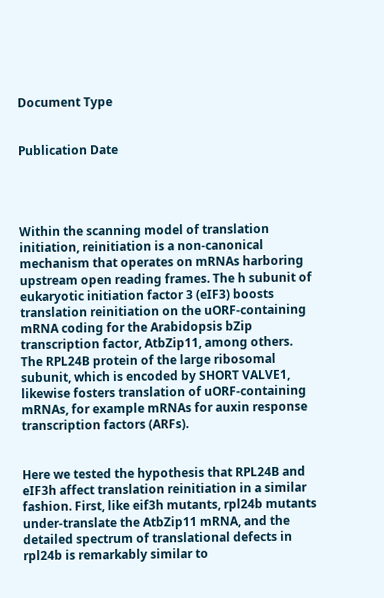Document Type


Publication Date




Within the scanning model of translation initiation, reinitiation is a non-canonical mechanism that operates on mRNAs harboring upstream open reading frames. The h subunit of eukaryotic initiation factor 3 (eIF3) boosts translation reinitiation on the uORF-containing mRNA coding for the Arabidopsis bZip transcription factor, AtbZip11, among others. The RPL24B protein of the large ribosomal subunit, which is encoded by SHORT VALVE1, likewise fosters translation of uORF-containing mRNAs, for example mRNAs for auxin response transcription factors (ARFs).


Here we tested the hypothesis that RPL24B and eIF3h affect translation reinitiation in a similar fashion. First, like eif3h mutants, rpl24b mutants under-translate the AtbZip11 mRNA, and the detailed spectrum of translational defects in rpl24b is remarkably similar to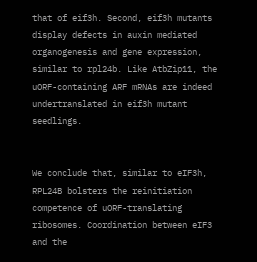that of eif3h. Second, eif3h mutants display defects in auxin mediated organogenesis and gene expression, similar to rpl24b. Like AtbZip11, the uORF-containing ARF mRNAs are indeed undertranslated in eif3h mutant seedlings.


We conclude that, similar to eIF3h, RPL24B bolsters the reinitiation competence of uORF-translating ribosomes. Coordination between eIF3 and the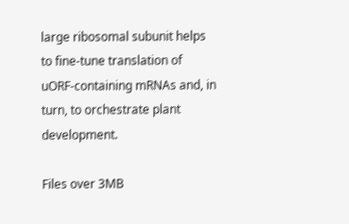large ribosomal subunit helps to fine-tune translation of uORF-containing mRNAs and, in turn, to orchestrate plant development.

Files over 3MB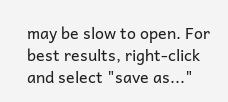may be slow to open. For best results, right-click and select "save as..."